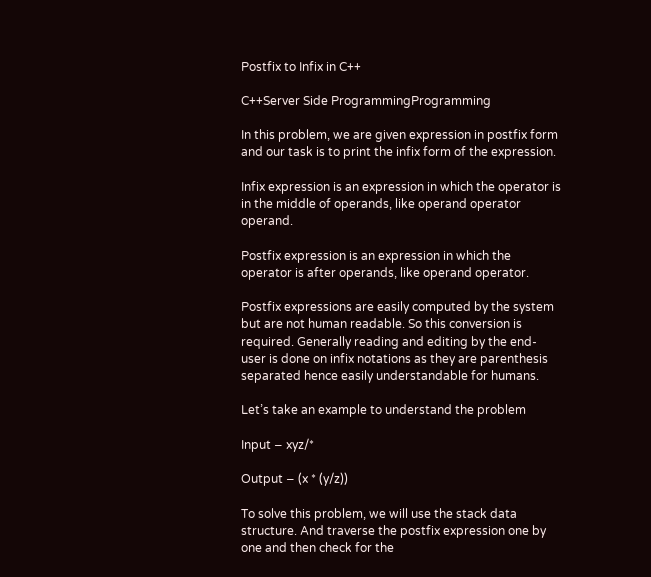Postfix to Infix in C++

C++Server Side ProgrammingProgramming

In this problem, we are given expression in postfix form and our task is to print the infix form of the expression.

Infix expression is an expression in which the operator is in the middle of operands, like operand operator operand.

Postfix expression is an expression in which the operator is after operands, like operand operator.

Postfix expressions are easily computed by the system but are not human readable. So this conversion is required. Generally reading and editing by the end-user is done on infix notations as they are parenthesis separated hence easily understandable for humans.

Let’s take an example to understand the problem

Input − xyz/*

Output − (x * (y/z))

To solve this problem, we will use the stack data structure. And traverse the postfix expression one by one and then check for the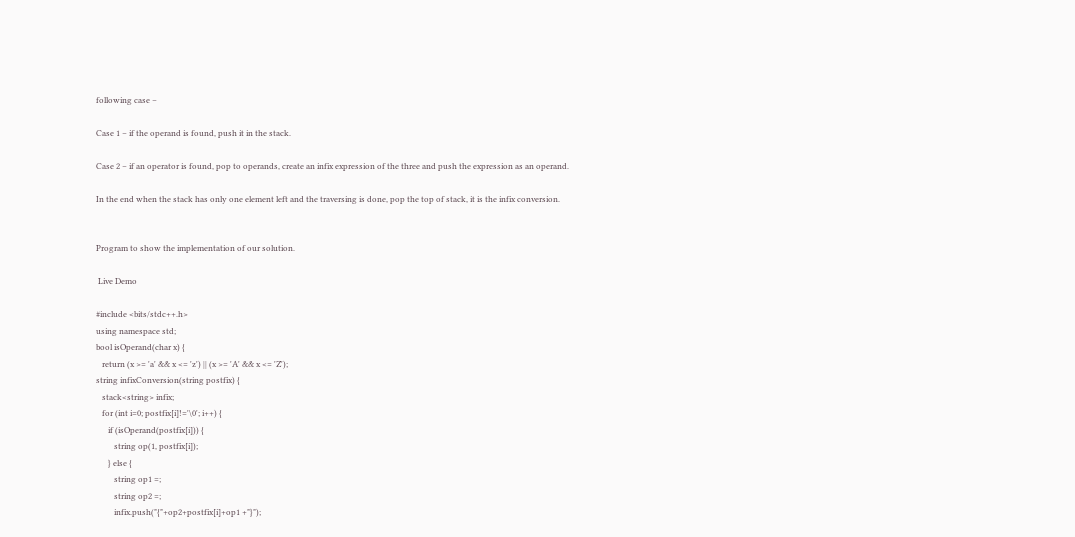following case −

Case 1 − if the operand is found, push it in the stack.

Case 2 − if an operator is found, pop to operands, create an infix expression of the three and push the expression as an operand.

In the end when the stack has only one element left and the traversing is done, pop the top of stack, it is the infix conversion.


Program to show the implementation of our solution.

 Live Demo

#include <bits/stdc++.h>
using namespace std;
bool isOperand(char x) {
   return (x >= 'a' && x <= 'z') || (x >= 'A' && x <= 'Z');
string infixConversion(string postfix) {
   stack<string> infix;
   for (int i=0; postfix[i]!='\0'; i++) {
      if (isOperand(postfix[i])) {
         string op(1, postfix[i]);
      } else {
         string op1 =;
         string op2 =;
         infix.push("{"+op2+postfix[i]+op1 +"}");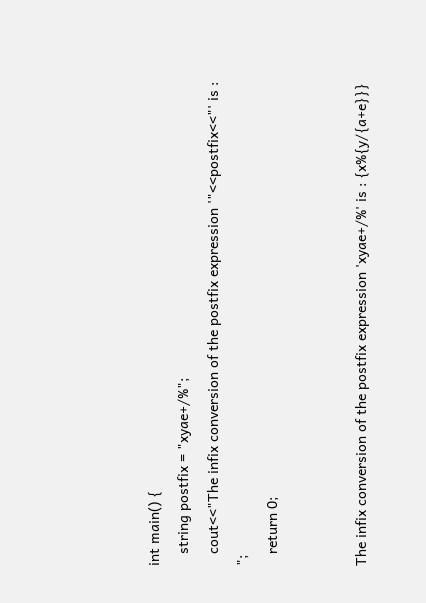int main() {
   string postfix = "xyae+/%";
   cout<<"The infix conversion of the postfix expression '"<<postfix<<"' is : ";
   return 0;


The infix conversion of the postfix expression 'xyae+/%' is : {x%{y/{a+e}}}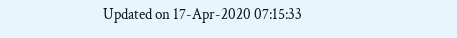Updated on 17-Apr-2020 07:15:33